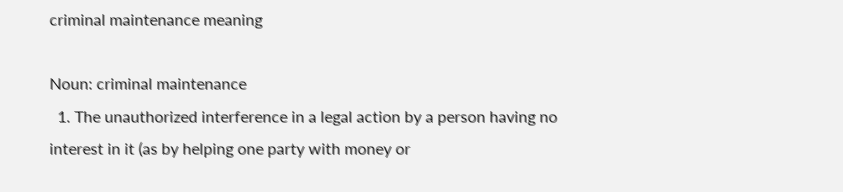criminal maintenance meaning

Noun: criminal maintenance
  1. The unauthorized interference in a legal action by a person having no interest in it (as by helping one party with money or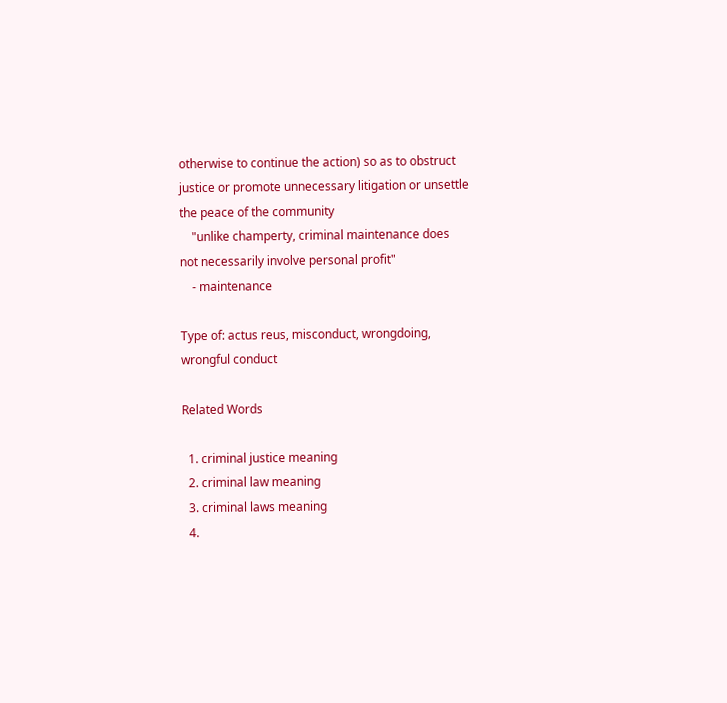otherwise to continue the action) so as to obstruct justice or promote unnecessary litigation or unsettle the peace of the community
    "unlike champerty, criminal maintenance does not necessarily involve personal profit"
    - maintenance

Type of: actus reus, misconduct, wrongdoing, wrongful conduct

Related Words

  1. criminal justice meaning
  2. criminal law meaning
  3. criminal laws meaning
  4.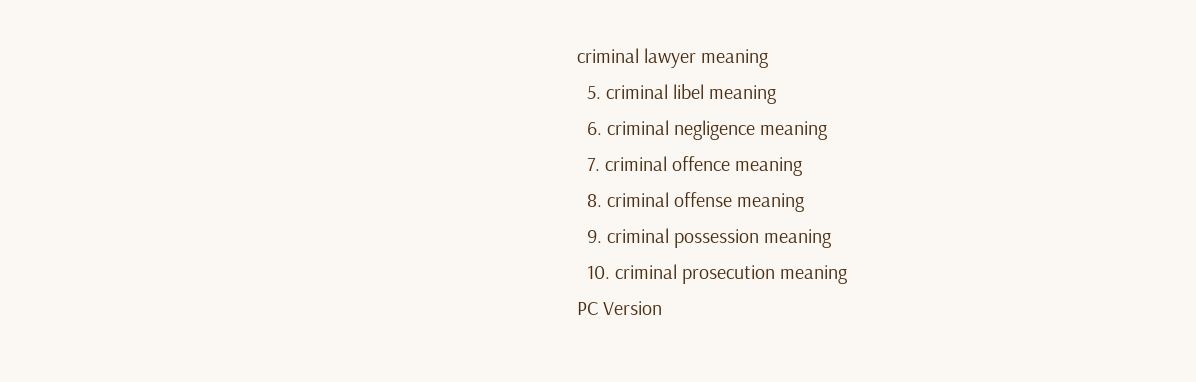criminal lawyer meaning
  5. criminal libel meaning
  6. criminal negligence meaning
  7. criminal offence meaning
  8. criminal offense meaning
  9. criminal possession meaning
  10. criminal prosecution meaning
PC Version